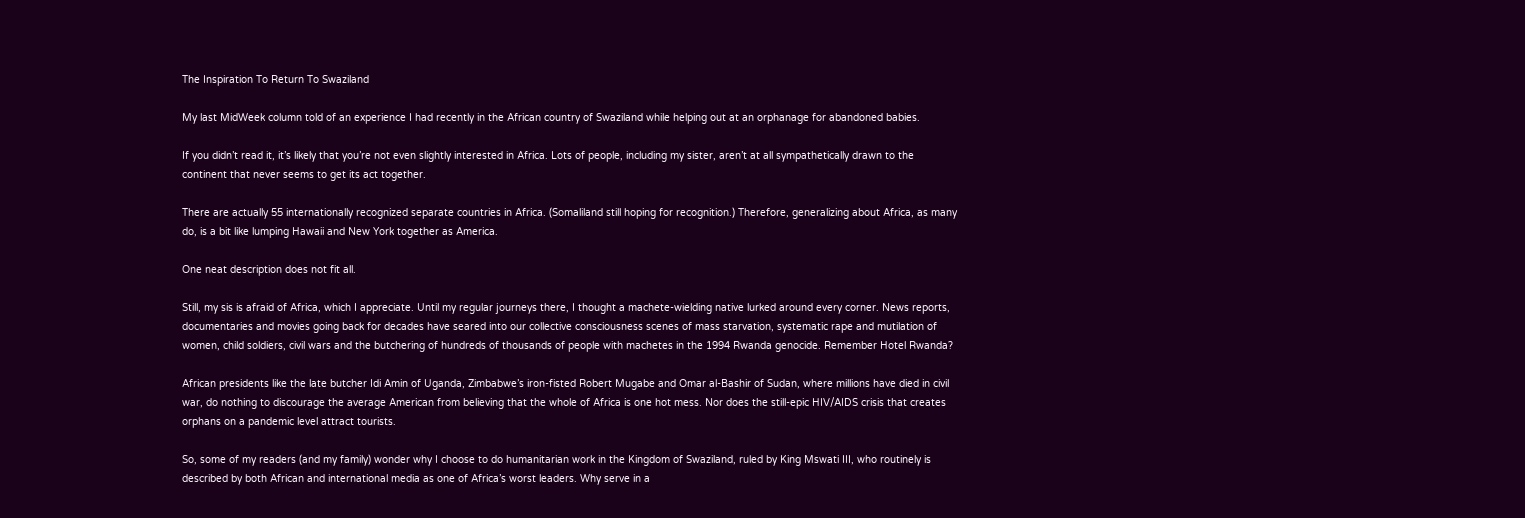The Inspiration To Return To Swaziland

My last MidWeek column told of an experience I had recently in the African country of Swaziland while helping out at an orphanage for abandoned babies.

If you didn’t read it, it’s likely that you’re not even slightly interested in Africa. Lots of people, including my sister, aren’t at all sympathetically drawn to the continent that never seems to get its act together.

There are actually 55 internationally recognized separate countries in Africa. (Somaliland still hoping for recognition.) Therefore, generalizing about Africa, as many do, is a bit like lumping Hawaii and New York together as America.

One neat description does not fit all.

Still, my sis is afraid of Africa, which I appreciate. Until my regular journeys there, I thought a machete-wielding native lurked around every corner. News reports, documentaries and movies going back for decades have seared into our collective consciousness scenes of mass starvation, systematic rape and mutilation of women, child soldiers, civil wars and the butchering of hundreds of thousands of people with machetes in the 1994 Rwanda genocide. Remember Hotel Rwanda?

African presidents like the late butcher Idi Amin of Uganda, Zimbabwe’s iron-fisted Robert Mugabe and Omar al-Bashir of Sudan, where millions have died in civil war, do nothing to discourage the average American from believing that the whole of Africa is one hot mess. Nor does the still-epic HIV/AIDS crisis that creates orphans on a pandemic level attract tourists.

So, some of my readers (and my family) wonder why I choose to do humanitarian work in the Kingdom of Swaziland, ruled by King Mswati III, who routinely is described by both African and international media as one of Africa’s worst leaders. Why serve in a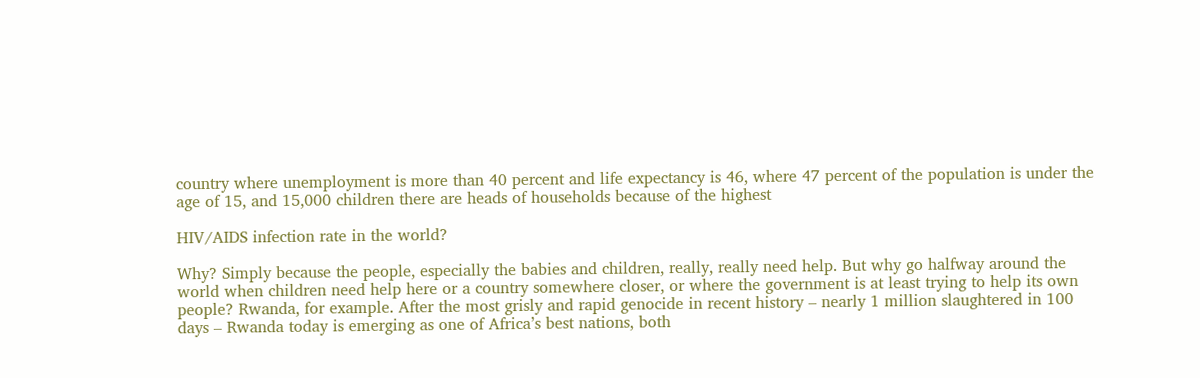country where unemployment is more than 40 percent and life expectancy is 46, where 47 percent of the population is under the age of 15, and 15,000 children there are heads of households because of the highest

HIV/AIDS infection rate in the world?

Why? Simply because the people, especially the babies and children, really, really need help. But why go halfway around the world when children need help here or a country somewhere closer, or where the government is at least trying to help its own people? Rwanda, for example. After the most grisly and rapid genocide in recent history – nearly 1 million slaughtered in 100 days – Rwanda today is emerging as one of Africa’s best nations, both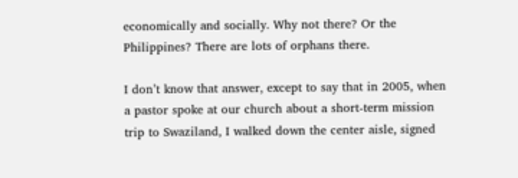economically and socially. Why not there? Or the Philippines? There are lots of orphans there.

I don’t know that answer, except to say that in 2005, when a pastor spoke at our church about a short-term mission trip to Swaziland, I walked down the center aisle, signed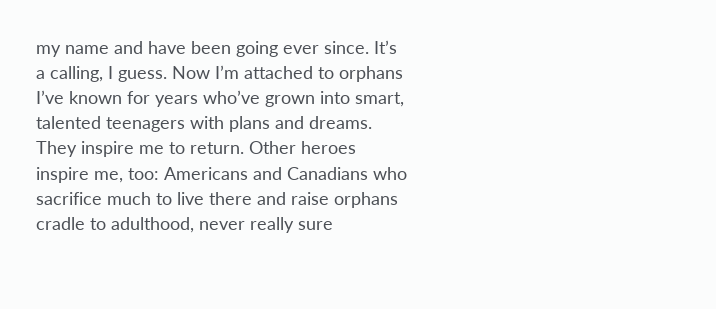my name and have been going ever since. It’s a calling, I guess. Now I’m attached to orphans I’ve known for years who’ve grown into smart, talented teenagers with plans and dreams. They inspire me to return. Other heroes inspire me, too: Americans and Canadians who sacrifice much to live there and raise orphans cradle to adulthood, never really sure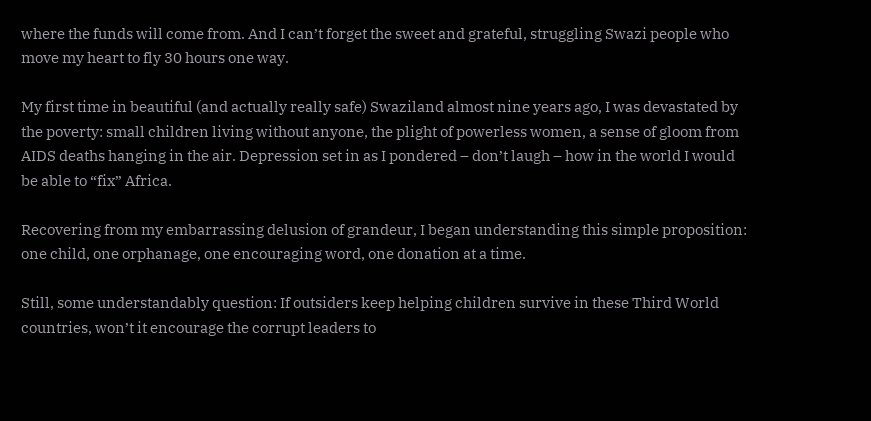where the funds will come from. And I can’t forget the sweet and grateful, struggling Swazi people who move my heart to fly 30 hours one way.

My first time in beautiful (and actually really safe) Swaziland almost nine years ago, I was devastated by the poverty: small children living without anyone, the plight of powerless women, a sense of gloom from AIDS deaths hanging in the air. Depression set in as I pondered – don’t laugh – how in the world I would be able to “fix” Africa.

Recovering from my embarrassing delusion of grandeur, I began understanding this simple proposition: one child, one orphanage, one encouraging word, one donation at a time.

Still, some understandably question: If outsiders keep helping children survive in these Third World countries, won’t it encourage the corrupt leaders to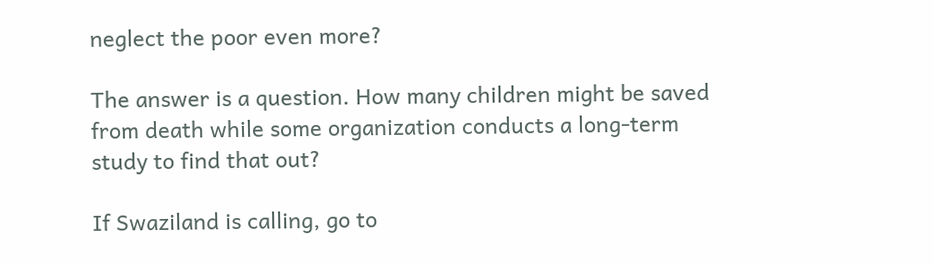neglect the poor even more?

The answer is a question. How many children might be saved from death while some organization conducts a long-term study to find that out?

If Swaziland is calling, go to